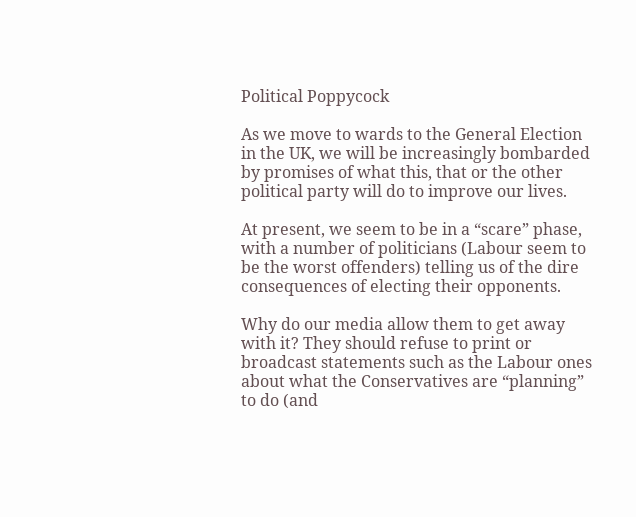Political Poppycock

As we move to wards to the General Election in the UK, we will be increasingly bombarded by promises of what this, that or the other political party will do to improve our lives.

At present, we seem to be in a “scare” phase, with a number of politicians (Labour seem to be the worst offenders) telling us of the dire consequences of electing their opponents.

Why do our media allow them to get away with it? They should refuse to print or broadcast statements such as the Labour ones about what the Conservatives are “planning” to do (and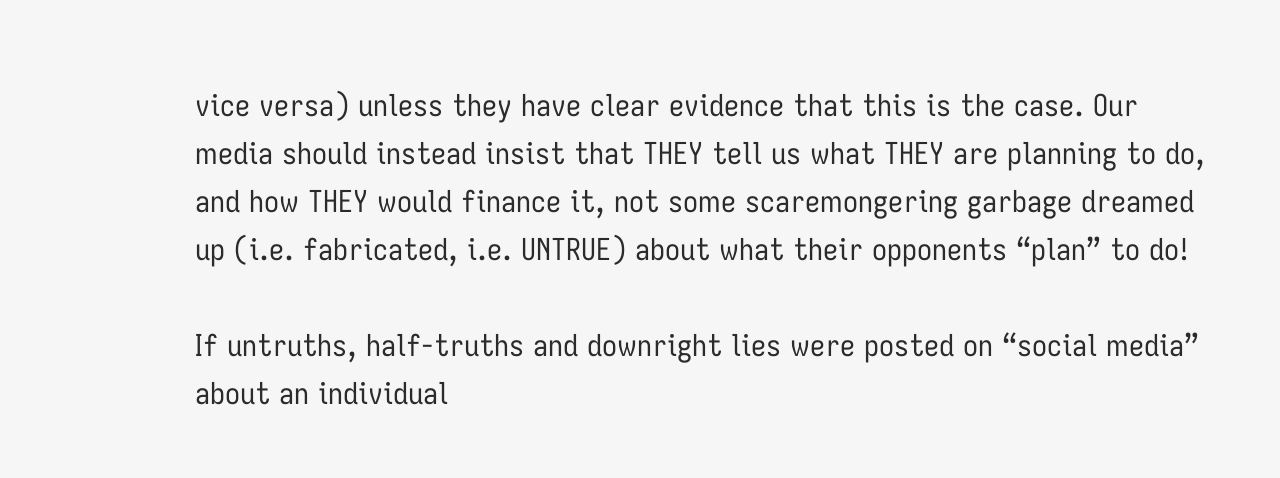vice versa) unless they have clear evidence that this is the case. Our media should instead insist that THEY tell us what THEY are planning to do, and how THEY would finance it, not some scaremongering garbage dreamed up (i.e. fabricated, i.e. UNTRUE) about what their opponents “plan” to do!

If untruths, half-truths and downright lies were posted on “social media” about an individual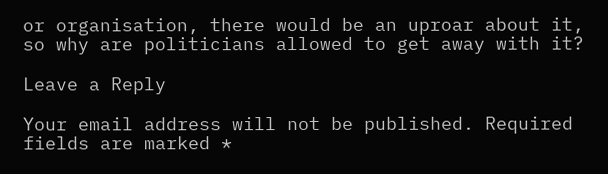or organisation, there would be an uproar about it, so why are politicians allowed to get away with it?

Leave a Reply

Your email address will not be published. Required fields are marked *